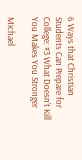6 Ways that Christian Students Can Prepare for College: #3 What Doesn’t Kill You Makes You Stronger

Michael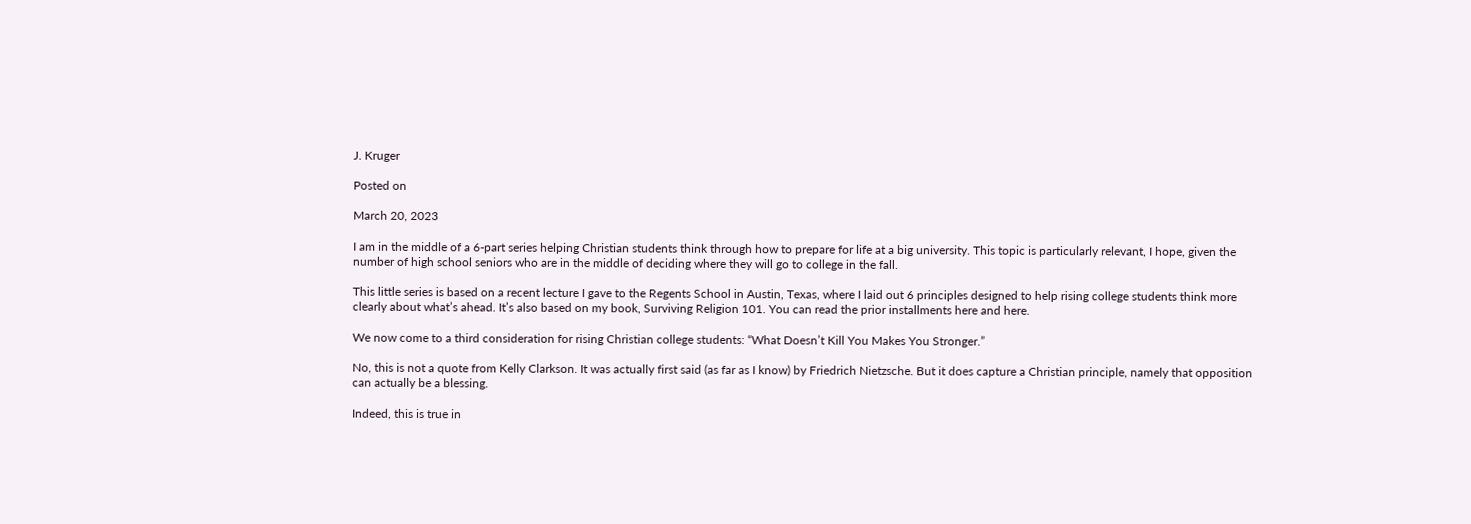J. Kruger

Posted on

March 20, 2023

I am in the middle of a 6-part series helping Christian students think through how to prepare for life at a big university. This topic is particularly relevant, I hope, given the number of high school seniors who are in the middle of deciding where they will go to college in the fall.

This little series is based on a recent lecture I gave to the Regents School in Austin, Texas, where I laid out 6 principles designed to help rising college students think more clearly about what’s ahead. It’s also based on my book, Surviving Religion 101. You can read the prior installments here and here.

We now come to a third consideration for rising Christian college students: “What Doesn’t Kill You Makes You Stronger.”

No, this is not a quote from Kelly Clarkson. It was actually first said (as far as I know) by Friedrich Nietzsche. But it does capture a Christian principle, namely that opposition can actually be a blessing.

Indeed, this is true in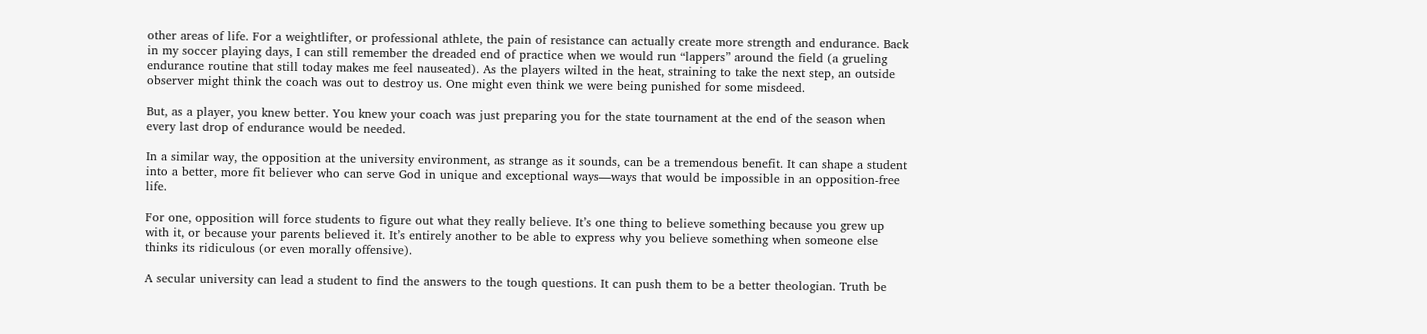other areas of life. For a weightlifter, or professional athlete, the pain of resistance can actually create more strength and endurance. Back in my soccer playing days, I can still remember the dreaded end of practice when we would run “lappers” around the field (a grueling endurance routine that still today makes me feel nauseated). As the players wilted in the heat, straining to take the next step, an outside observer might think the coach was out to destroy us. One might even think we were being punished for some misdeed.

But, as a player, you knew better. You knew your coach was just preparing you for the state tournament at the end of the season when every last drop of endurance would be needed.

In a similar way, the opposition at the university environment, as strange as it sounds, can be a tremendous benefit. It can shape a student into a better, more fit believer who can serve God in unique and exceptional ways—ways that would be impossible in an opposition-free life.

For one, opposition will force students to figure out what they really believe. It’s one thing to believe something because you grew up with it, or because your parents believed it. It’s entirely another to be able to express why you believe something when someone else thinks its ridiculous (or even morally offensive).

A secular university can lead a student to find the answers to the tough questions. It can push them to be a better theologian. Truth be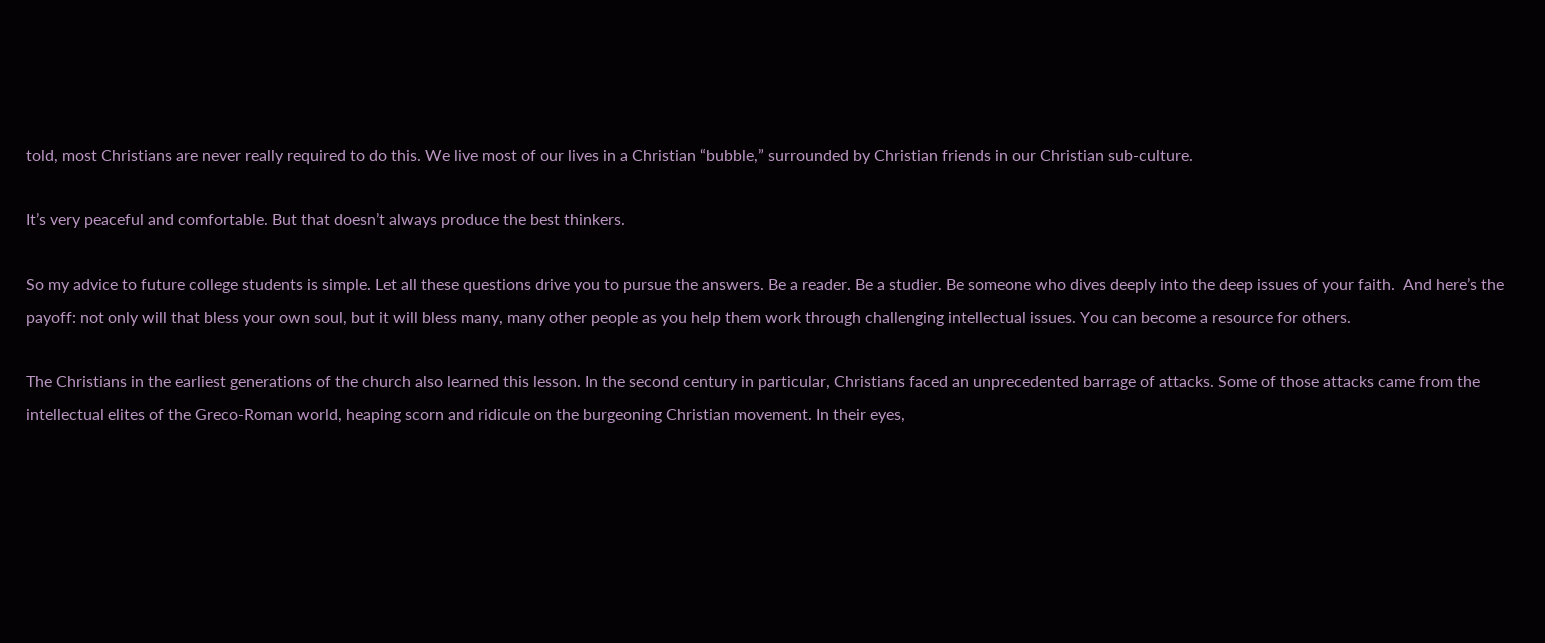told, most Christians are never really required to do this. We live most of our lives in a Christian “bubble,” surrounded by Christian friends in our Christian sub-culture.

It’s very peaceful and comfortable. But that doesn’t always produce the best thinkers.

So my advice to future college students is simple. Let all these questions drive you to pursue the answers. Be a reader. Be a studier. Be someone who dives deeply into the deep issues of your faith.  And here’s the payoff: not only will that bless your own soul, but it will bless many, many other people as you help them work through challenging intellectual issues. You can become a resource for others.

The Christians in the earliest generations of the church also learned this lesson. In the second century in particular, Christians faced an unprecedented barrage of attacks. Some of those attacks came from the intellectual elites of the Greco-Roman world, heaping scorn and ridicule on the burgeoning Christian movement. In their eyes,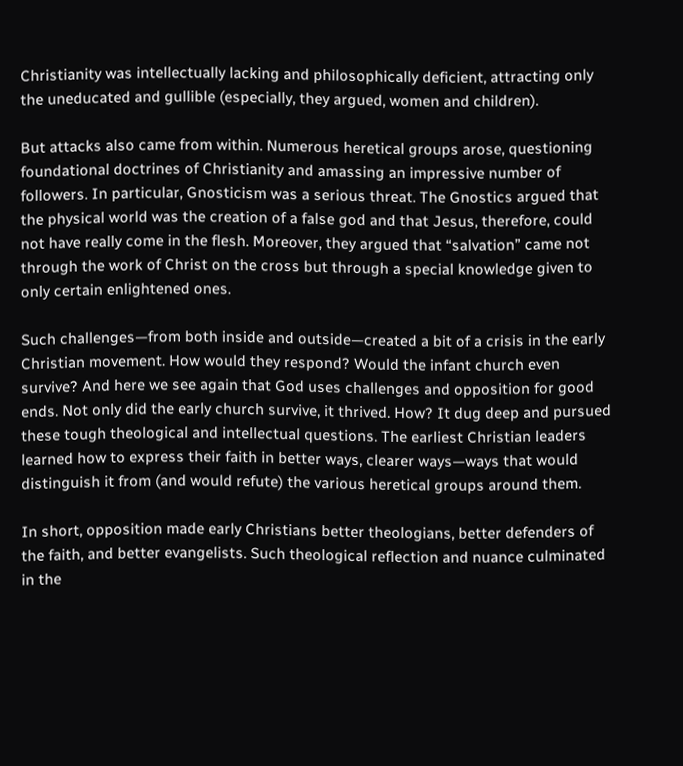Christianity was intellectually lacking and philosophically deficient, attracting only the uneducated and gullible (especially, they argued, women and children).

But attacks also came from within. Numerous heretical groups arose, questioning foundational doctrines of Christianity and amassing an impressive number of followers. In particular, Gnosticism was a serious threat. The Gnostics argued that the physical world was the creation of a false god and that Jesus, therefore, could not have really come in the flesh. Moreover, they argued that “salvation” came not through the work of Christ on the cross but through a special knowledge given to only certain enlightened ones.

Such challenges—from both inside and outside—created a bit of a crisis in the early Christian movement. How would they respond? Would the infant church even survive? And here we see again that God uses challenges and opposition for good ends. Not only did the early church survive, it thrived. How? It dug deep and pursued these tough theological and intellectual questions. The earliest Christian leaders learned how to express their faith in better ways, clearer ways—ways that would distinguish it from (and would refute) the various heretical groups around them.

In short, opposition made early Christians better theologians, better defenders of the faith, and better evangelists. Such theological reflection and nuance culminated in the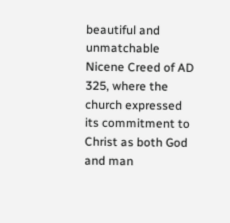beautiful and unmatchable Nicene Creed of AD 325, where the church expressed its commitment to Christ as both God and man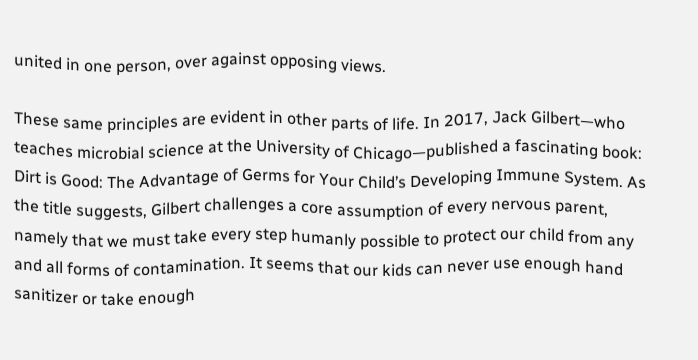united in one person, over against opposing views.

These same principles are evident in other parts of life. In 2017, Jack Gilbert—who teaches microbial science at the University of Chicago—published a fascinating book: Dirt is Good: The Advantage of Germs for Your Child’s Developing Immune System. As the title suggests, Gilbert challenges a core assumption of every nervous parent, namely that we must take every step humanly possible to protect our child from any and all forms of contamination. It seems that our kids can never use enough hand sanitizer or take enough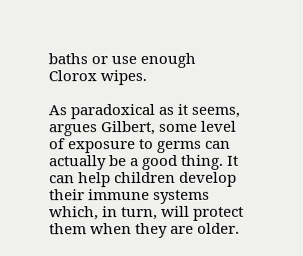baths or use enough Clorox wipes.

As paradoxical as it seems, argues Gilbert, some level of exposure to germs can actually be a good thing. It can help children develop their immune systems which, in turn, will protect them when they are older.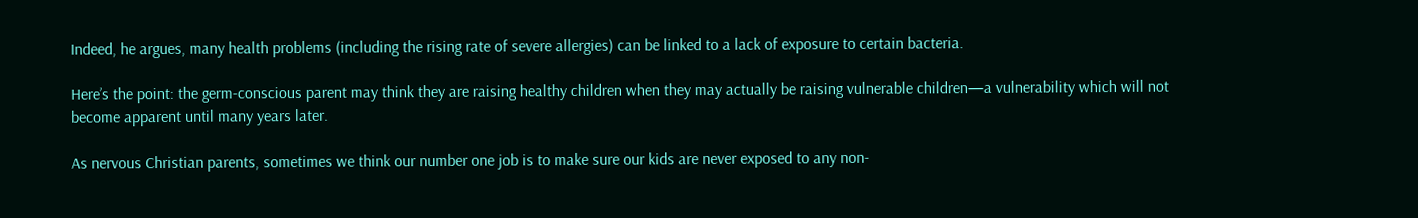Indeed, he argues, many health problems (including the rising rate of severe allergies) can be linked to a lack of exposure to certain bacteria.

Here’s the point: the germ-conscious parent may think they are raising healthy children when they may actually be raising vulnerable children—a vulnerability which will not become apparent until many years later.

As nervous Christian parents, sometimes we think our number one job is to make sure our kids are never exposed to any non-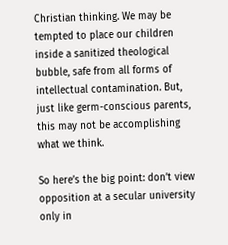Christian thinking. We may be tempted to place our children inside a sanitized theological bubble, safe from all forms of intellectual contamination. But, just like germ-conscious parents, this may not be accomplishing what we think.

So here’s the big point: don’t view opposition at a secular university only in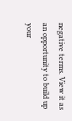negative terms. View it as an opportunity to build up your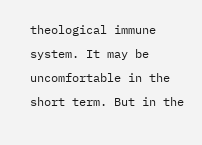theological immune system. It may be uncomfortable in the short term. But in the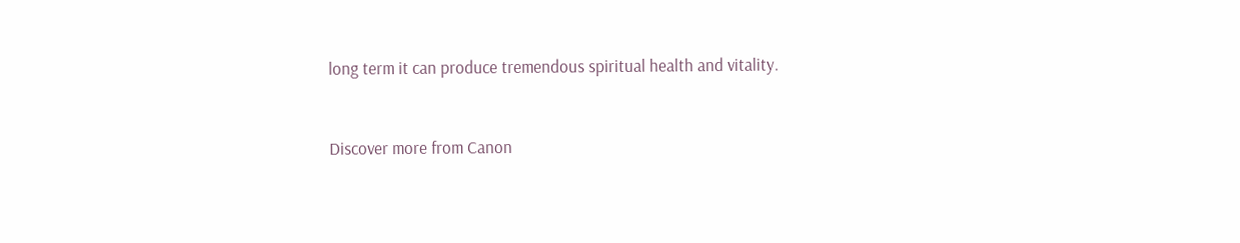long term it can produce tremendous spiritual health and vitality.


Discover more from Canon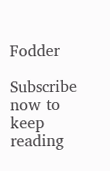Fodder

Subscribe now to keep reading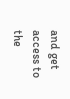and get access to the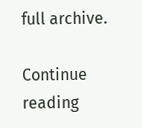full archive.

Continue reading